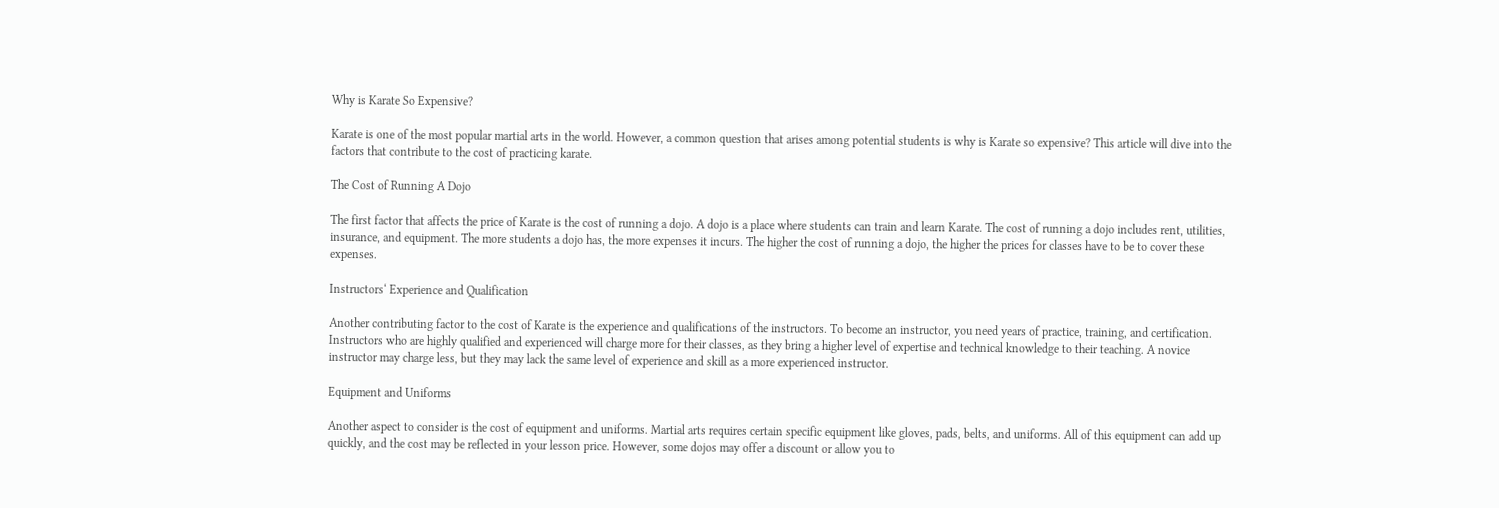Why is Karate So Expensive?

Karate is one of the most popular martial arts in the world. However, a common question that arises among potential students is why is Karate so expensive? This article will dive into the factors that contribute to the cost of practicing karate.

The Cost of Running A Dojo

The first factor that affects the price of Karate is the cost of running a dojo. A dojo is a place where students can train and learn Karate. The cost of running a dojo includes rent, utilities, insurance, and equipment. The more students a dojo has, the more expenses it incurs. The higher the cost of running a dojo, the higher the prices for classes have to be to cover these expenses.

Instructors‘ Experience and Qualification

Another contributing factor to the cost of Karate is the experience and qualifications of the instructors. To become an instructor, you need years of practice, training, and certification. Instructors who are highly qualified and experienced will charge more for their classes, as they bring a higher level of expertise and technical knowledge to their teaching. A novice instructor may charge less, but they may lack the same level of experience and skill as a more experienced instructor.

Equipment and Uniforms

Another aspect to consider is the cost of equipment and uniforms. Martial arts requires certain specific equipment like gloves, pads, belts, and uniforms. All of this equipment can add up quickly, and the cost may be reflected in your lesson price. However, some dojos may offer a discount or allow you to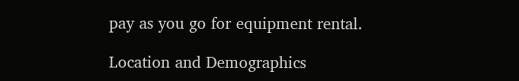pay as you go for equipment rental.

Location and Demographics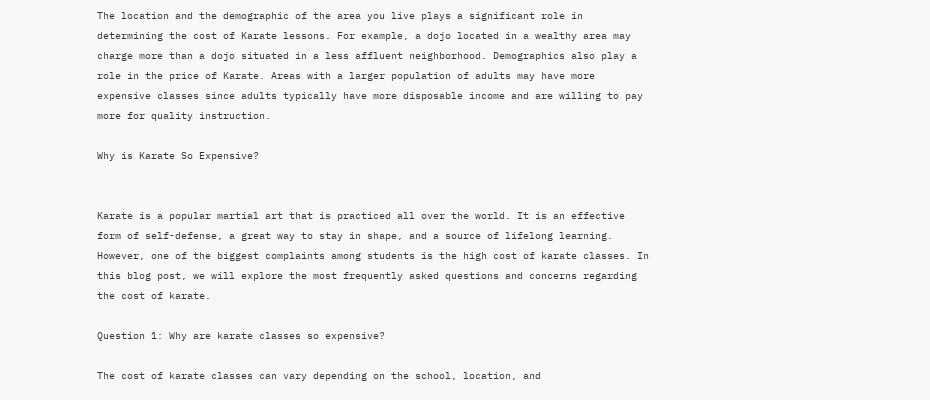The location and the demographic of the area you live plays a significant role in determining the cost of Karate lessons. For example, a dojo located in a wealthy area may charge more than a dojo situated in a less affluent neighborhood. Demographics also play a role in the price of Karate. Areas with a larger population of adults may have more expensive classes since adults typically have more disposable income and are willing to pay more for quality instruction.

Why is Karate So Expensive?


Karate is a popular martial art that is practiced all over the world. It is an effective form of self-defense, a great way to stay in shape, and a source of lifelong learning. However, one of the biggest complaints among students is the high cost of karate classes. In this blog post, we will explore the most frequently asked questions and concerns regarding the cost of karate.

Question 1: Why are karate classes so expensive?

The cost of karate classes can vary depending on the school, location, and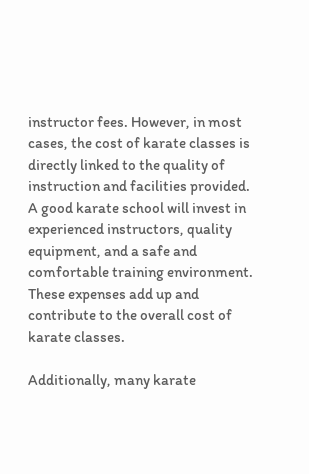instructor fees. However, in most cases, the cost of karate classes is directly linked to the quality of instruction and facilities provided. A good karate school will invest in experienced instructors, quality equipment, and a safe and comfortable training environment. These expenses add up and contribute to the overall cost of karate classes.

Additionally, many karate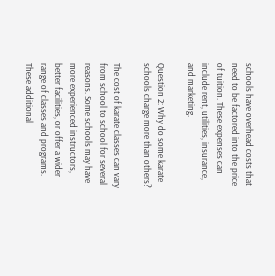schools have overhead costs that need to be factored into the price of tuition. These expenses can include rent, utilities, insurance, and marketing.

Question 2: Why do some karate schools charge more than others?

The cost of karate classes can vary from school to school for several reasons. Some schools may have more experienced instructors, better facilities, or offer a wider range of classes and programs. These additional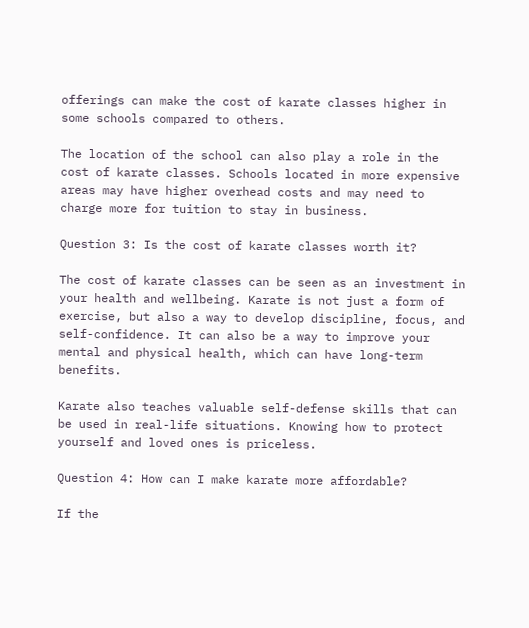offerings can make the cost of karate classes higher in some schools compared to others.

The location of the school can also play a role in the cost of karate classes. Schools located in more expensive areas may have higher overhead costs and may need to charge more for tuition to stay in business.

Question 3: Is the cost of karate classes worth it?

The cost of karate classes can be seen as an investment in your health and wellbeing. Karate is not just a form of exercise, but also a way to develop discipline, focus, and self-confidence. It can also be a way to improve your mental and physical health, which can have long-term benefits.

Karate also teaches valuable self-defense skills that can be used in real-life situations. Knowing how to protect yourself and loved ones is priceless.

Question 4: How can I make karate more affordable?

If the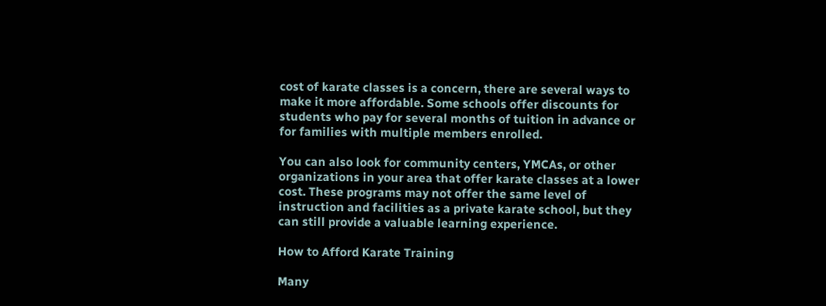cost of karate classes is a concern, there are several ways to make it more affordable. Some schools offer discounts for students who pay for several months of tuition in advance or for families with multiple members enrolled.

You can also look for community centers, YMCAs, or other organizations in your area that offer karate classes at a lower cost. These programs may not offer the same level of instruction and facilities as a private karate school, but they can still provide a valuable learning experience.

How to Afford Karate Training

Many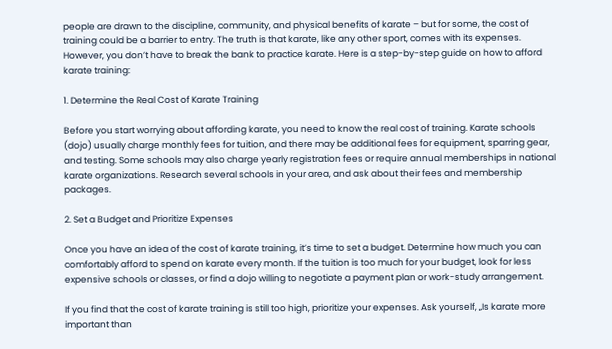people are drawn to the discipline, community, and physical benefits of karate – but for some, the cost of training could be a barrier to entry. The truth is that karate, like any other sport, comes with its expenses. However, you don’t have to break the bank to practice karate. Here is a step-by-step guide on how to afford karate training:

1. Determine the Real Cost of Karate Training

Before you start worrying about affording karate, you need to know the real cost of training. Karate schools (dojo) usually charge monthly fees for tuition, and there may be additional fees for equipment, sparring gear, and testing. Some schools may also charge yearly registration fees or require annual memberships in national karate organizations. Research several schools in your area, and ask about their fees and membership packages.

2. Set a Budget and Prioritize Expenses

Once you have an idea of the cost of karate training, it’s time to set a budget. Determine how much you can comfortably afford to spend on karate every month. If the tuition is too much for your budget, look for less expensive schools or classes, or find a dojo willing to negotiate a payment plan or work-study arrangement.

If you find that the cost of karate training is still too high, prioritize your expenses. Ask yourself, „Is karate more important than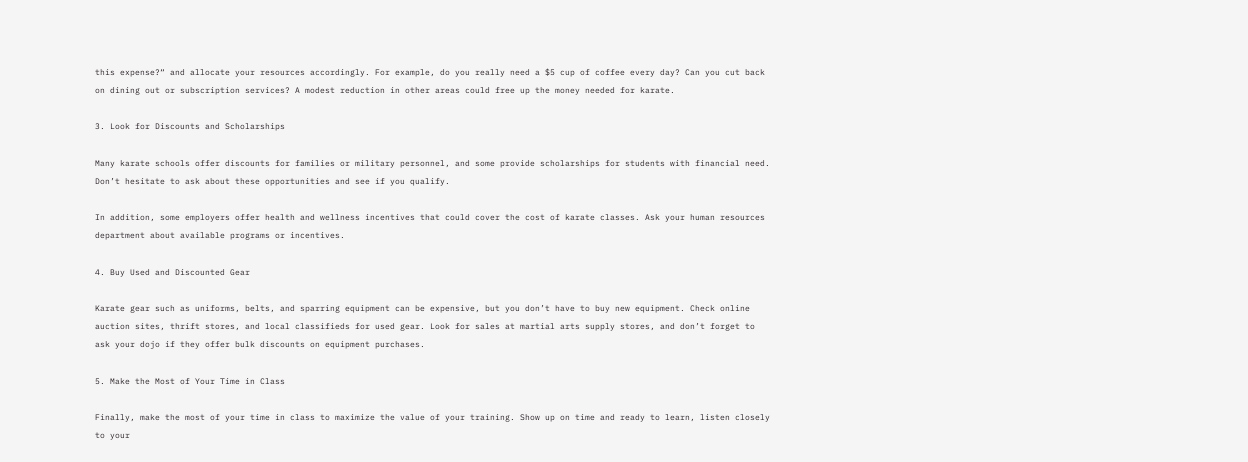this expense?“ and allocate your resources accordingly. For example, do you really need a $5 cup of coffee every day? Can you cut back on dining out or subscription services? A modest reduction in other areas could free up the money needed for karate.

3. Look for Discounts and Scholarships

Many karate schools offer discounts for families or military personnel, and some provide scholarships for students with financial need. Don’t hesitate to ask about these opportunities and see if you qualify.

In addition, some employers offer health and wellness incentives that could cover the cost of karate classes. Ask your human resources department about available programs or incentives.

4. Buy Used and Discounted Gear

Karate gear such as uniforms, belts, and sparring equipment can be expensive, but you don’t have to buy new equipment. Check online auction sites, thrift stores, and local classifieds for used gear. Look for sales at martial arts supply stores, and don’t forget to ask your dojo if they offer bulk discounts on equipment purchases.

5. Make the Most of Your Time in Class

Finally, make the most of your time in class to maximize the value of your training. Show up on time and ready to learn, listen closely to your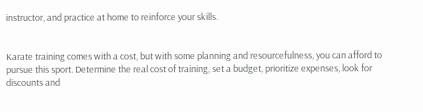instructor, and practice at home to reinforce your skills.


Karate training comes with a cost, but with some planning and resourcefulness, you can afford to pursue this sport. Determine the real cost of training, set a budget, prioritize expenses, look for discounts and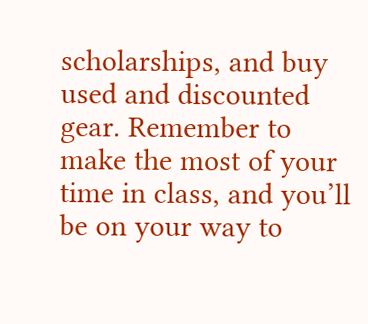scholarships, and buy used and discounted gear. Remember to make the most of your time in class, and you’ll be on your way to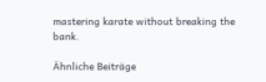mastering karate without breaking the bank.

Ähnliche Beiträge